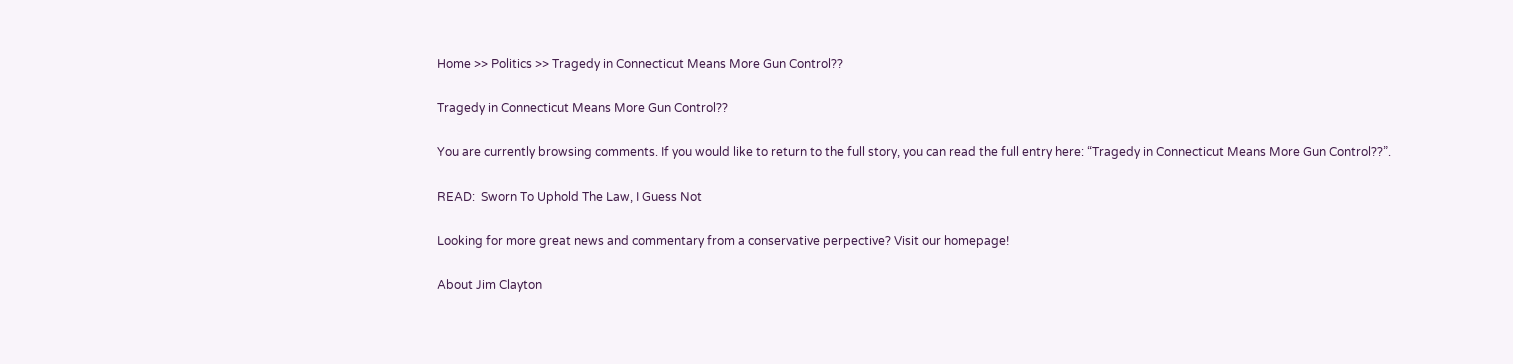Home >> Politics >> Tragedy in Connecticut Means More Gun Control??

Tragedy in Connecticut Means More Gun Control??

You are currently browsing comments. If you would like to return to the full story, you can read the full entry here: “Tragedy in Connecticut Means More Gun Control??”.

READ:  Sworn To Uphold The Law, I Guess Not

Looking for more great news and commentary from a conservative perpective? Visit our homepage!

About Jim Clayton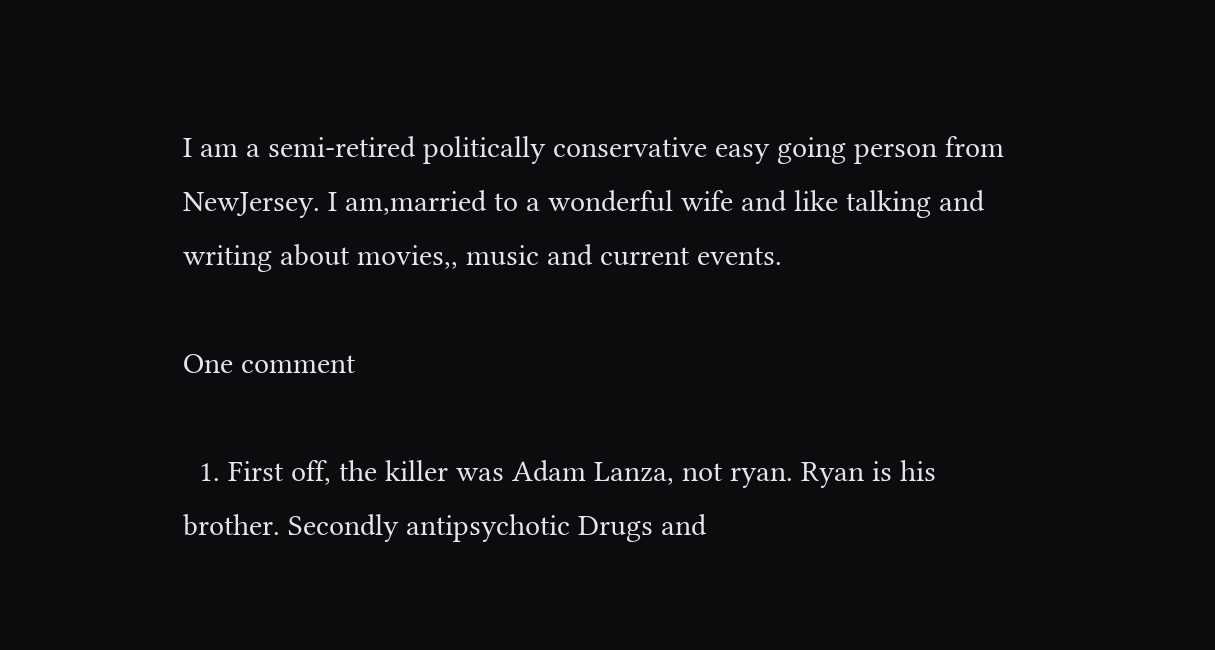I am a semi-retired politically conservative easy going person from NewJersey. I am,married to a wonderful wife and like talking and writing about movies,, music and current events.

One comment

  1. First off, the killer was Adam Lanza, not ryan. Ryan is his brother. Secondly antipsychotic Drugs and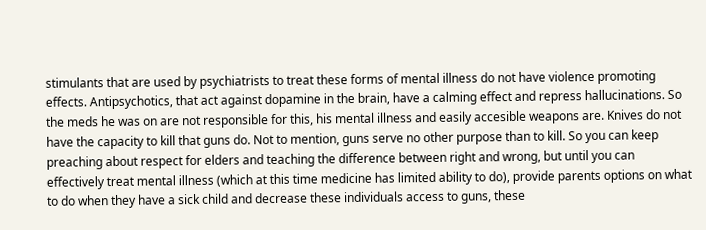stimulants that are used by psychiatrists to treat these forms of mental illness do not have violence promoting effects. Antipsychotics, that act against dopamine in the brain, have a calming effect and repress hallucinations. So the meds he was on are not responsible for this, his mental illness and easily accesible weapons are. Knives do not have the capacity to kill that guns do. Not to mention, guns serve no other purpose than to kill. So you can keep preaching about respect for elders and teaching the difference between right and wrong, but until you can effectively treat mental illness (which at this time medicine has limited ability to do), provide parents options on what to do when they have a sick child and decrease these individuals access to guns, these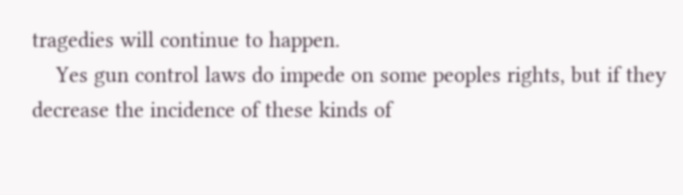tragedies will continue to happen.
    Yes gun control laws do impede on some peoples rights, but if they decrease the incidence of these kinds of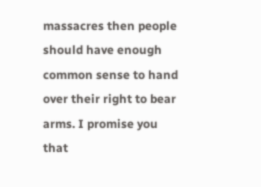massacres then people should have enough common sense to hand over their right to bear arms. I promise you that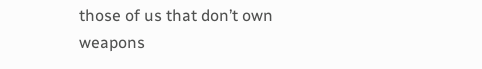those of us that don’t own weapons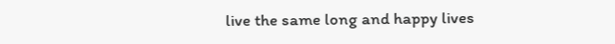live the same long and happy lives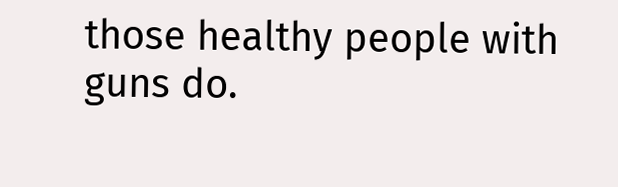those healthy people with guns do.